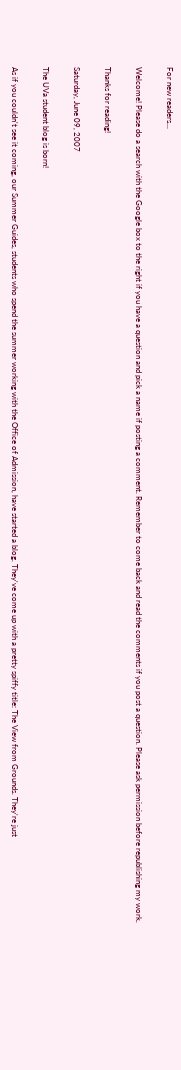For new readers...

Welcome! Please do a search with the Google box to the right if you have a question and pick a name if posting a comment. Remember to come back and read the comments if you post a question. Please ask permission before republishing my work.

Thanks for reading!

Saturday, June 09, 2007

The UVa student blog is born!

As if you couldn't see it coming, our Summer Guides, students who spend the summer working with the Office of Admission, have started a blog. They've come up with a pretty spiffy title: The View from Grounds. They're just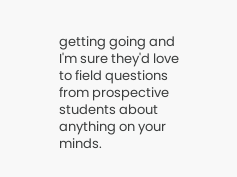getting going and I'm sure they'd love to field questions from prospective students about anything on your minds.